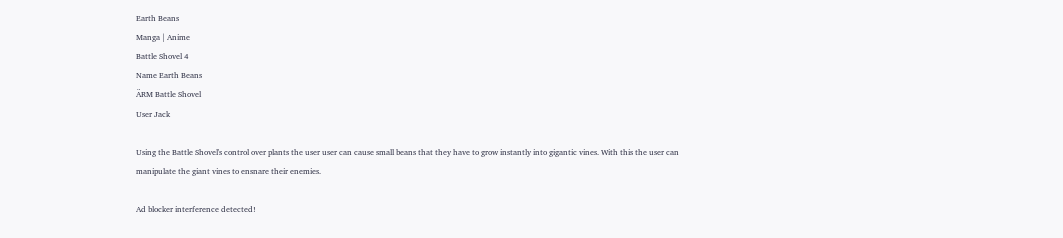Earth Beans
Manga | Anime
Battle Shovel 4
Name Earth Beans
ÄRM Battle Shovel
User Jack

Using the Battle Shovel's control over plants the user user can cause small beans that they have to grow instantly into gigantic vines. With this the user can manipulate the giant vines to ensnare their enemies.

Ad blocker interference detected!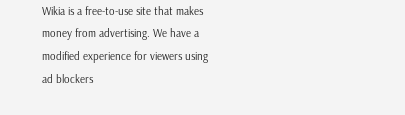Wikia is a free-to-use site that makes money from advertising. We have a modified experience for viewers using ad blockers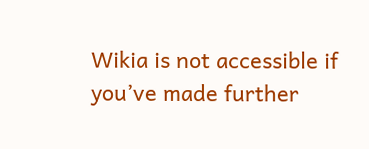Wikia is not accessible if you’ve made further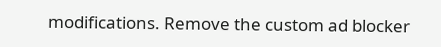modifications. Remove the custom ad blocker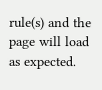rule(s) and the page will load as expected.